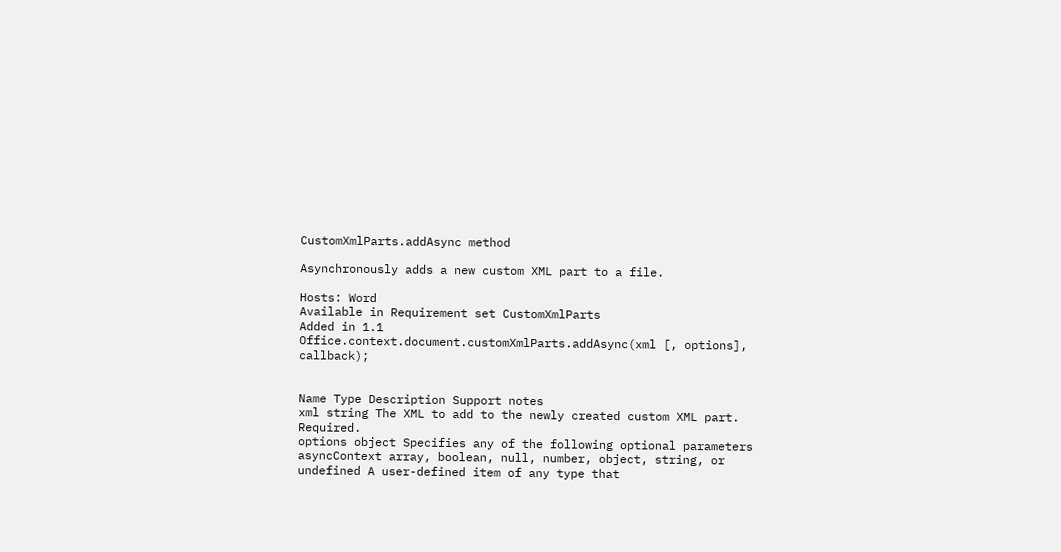CustomXmlParts.addAsync method

Asynchronously adds a new custom XML part to a file.

Hosts: Word
Available in Requirement set CustomXmlParts
Added in 1.1
Office.context.document.customXmlParts.addAsync(xml [, options], callback);


Name Type Description Support notes
xml string The XML to add to the newly created custom XML part. Required.
options object Specifies any of the following optional parameters
asyncContext array, boolean, null, number, object, string, or undefined A user-defined item of any type that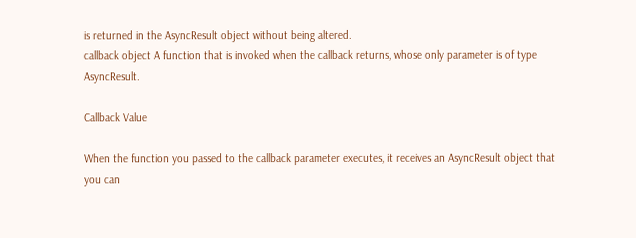is returned in the AsyncResult object without being altered.
callback object A function that is invoked when the callback returns, whose only parameter is of type AsyncResult.

Callback Value

When the function you passed to the callback parameter executes, it receives an AsyncResult object that you can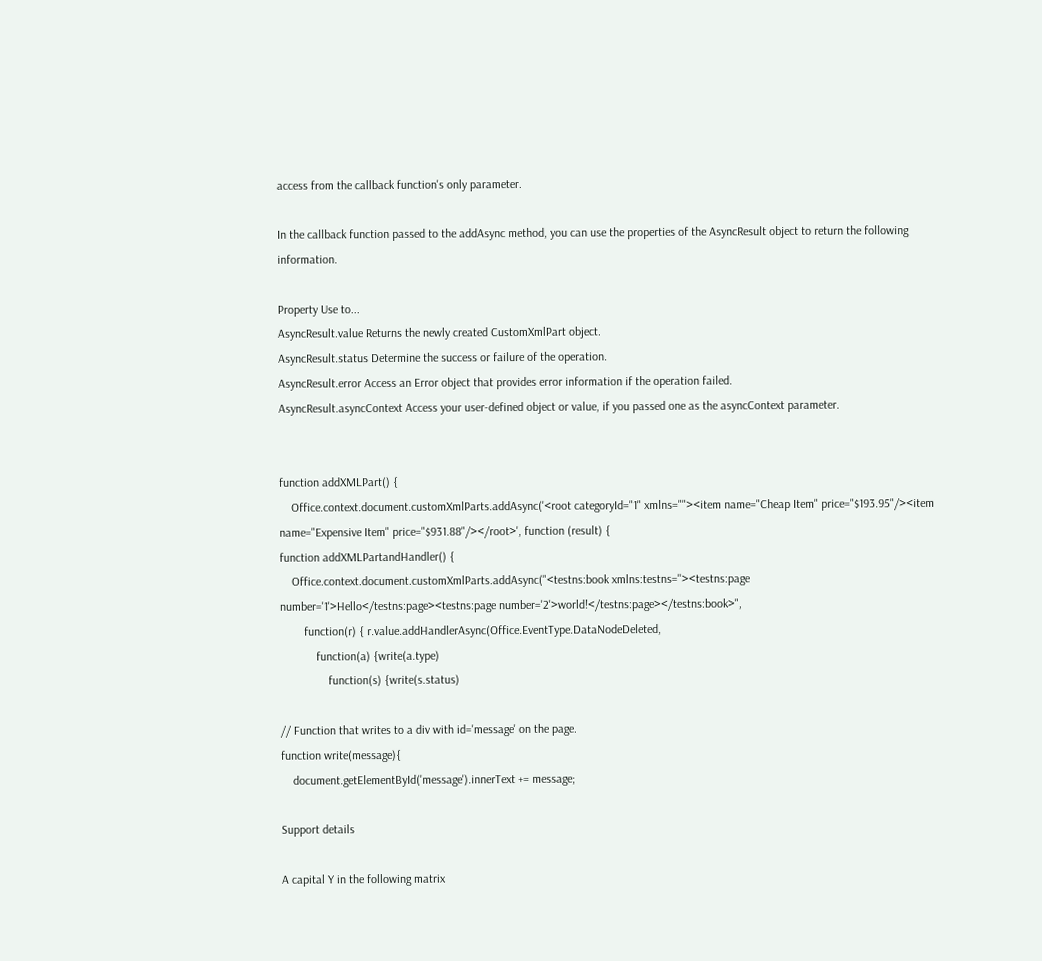access from the callback function's only parameter.

In the callback function passed to the addAsync method, you can use the properties of the AsyncResult object to return the following information.

Property Use to...
AsyncResult.value Returns the newly created CustomXmlPart object.
AsyncResult.status Determine the success or failure of the operation.
AsyncResult.error Access an Error object that provides error information if the operation failed.
AsyncResult.asyncContext Access your user-defined object or value, if you passed one as the asyncContext parameter.


function addXMLPart() {
    Office.context.document.customXmlParts.addAsync('<root categoryId="1" xmlns=""><item name="Cheap Item" price="$193.95"/><item name="Expensive Item" price="$931.88"/></root>', function (result) {
function addXMLPartandHandler() {
    Office.context.document.customXmlParts.addAsync("<testns:book xmlns:testns=''><testns:page number='1'>Hello</testns:page><testns:page number='2'>world!</testns:page></testns:book>",
        function(r) { r.value.addHandlerAsync(Office.EventType.DataNodeDeleted,
            function(a) {write(a.type)
                function(s) {write(s.status)

// Function that writes to a div with id='message' on the page.
function write(message){
    document.getElementById('message').innerText += message;

Support details

A capital Y in the following matrix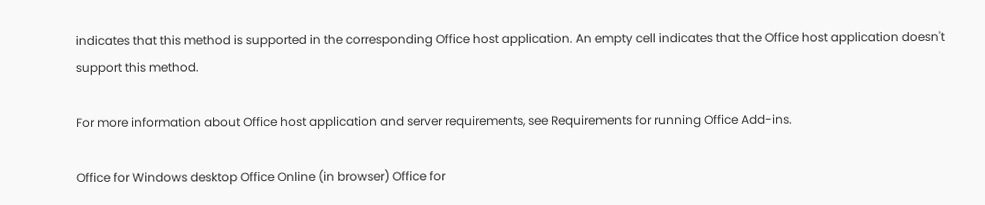indicates that this method is supported in the corresponding Office host application. An empty cell indicates that the Office host application doesn't support this method.

For more information about Office host application and server requirements, see Requirements for running Office Add-ins.

Office for Windows desktop Office Online (in browser) Office for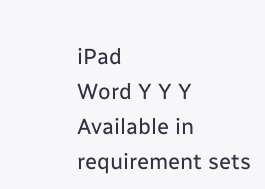iPad
Word Y Y Y
Available in requirement sets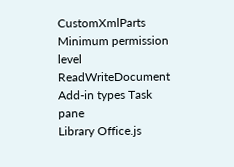CustomXmlParts
Minimum permission level ReadWriteDocument
Add-in types Task pane
Library Office.js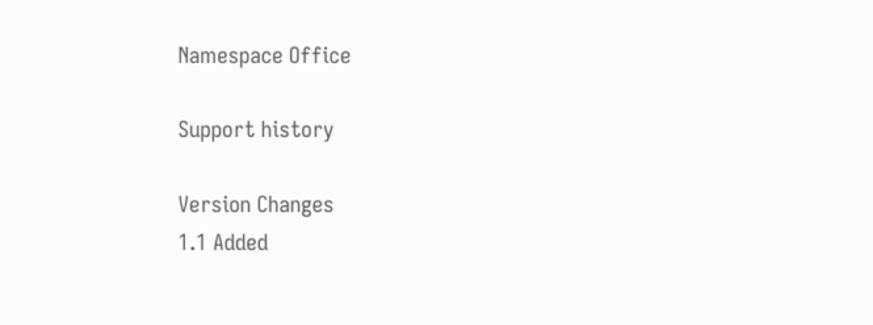Namespace Office

Support history

Version Changes
1.1 Added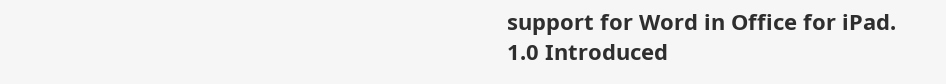support for Word in Office for iPad.
1.0 Introduced